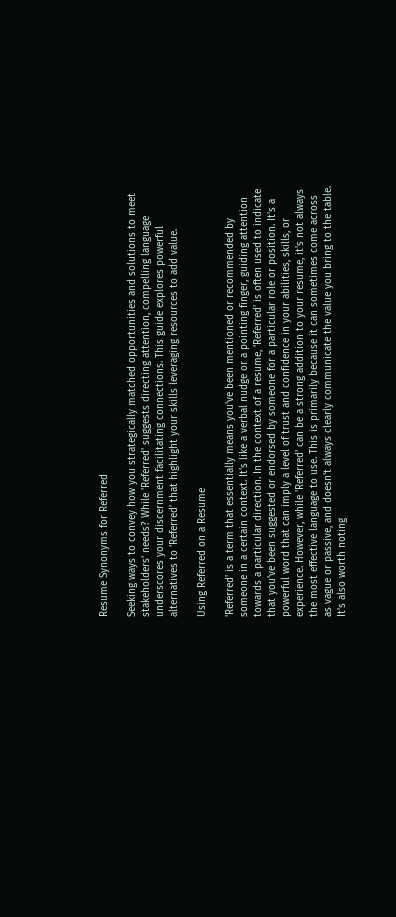Resume Synonyms for Referred

Seeking ways to convey how you strategically matched opportunities and solutions to meet stakeholders' needs? While 'Referred' suggests directing attention, compelling language underscores your discernment facilitating connections. This guide explores powerful alternatives to 'Referred' that highlight your skills leveraging resources to add value.

Using Referred on a Resume

'Referred' is a term that essentially means you've been mentioned or recommended by someone in a certain context. It's like a verbal nudge or a pointing finger, guiding attention towards a particular direction. In the context of a resume, 'Referred' is often used to indicate that you've been suggested or endorsed by someone for a particular role or position. It's a powerful word that can imply a level of trust and confidence in your abilities, skills, or experience. However, while 'Referred' can be a strong addition to your resume, it's not always the most effective language to use. This is primarily because it can sometimes come across as vague or passive, and doesn't always clearly communicate the value you bring to the table. It's also worth noting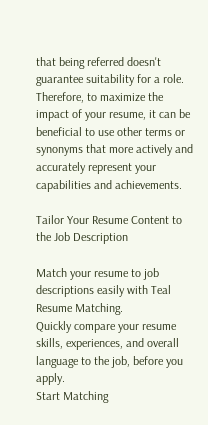that being referred doesn't guarantee suitability for a role. Therefore, to maximize the impact of your resume, it can be beneficial to use other terms or synonyms that more actively and accurately represent your capabilities and achievements.

Tailor Your Resume Content to the Job Description

Match your resume to job descriptions easily with Teal Resume Matching.
Quickly compare your resume skills, experiences, and overall language to the job, before you apply.
Start Matching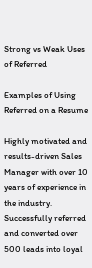Strong vs Weak Uses of Referred

Examples of Using Referred on a Resume

Highly motivated and results-driven Sales Manager with over 10 years of experience in the industry. Successfully referred and converted over 500 leads into loyal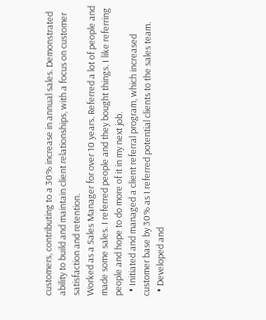customers, contributing to a 30% increase in annual sales. Demonstrated ability to build and maintain client relationships, with a focus on customer satisfaction and retention.
Worked as a Sales Manager for over 10 years. Referred a lot of people and made some sales. I referred people and they bought things. I like referring people and hope to do more of it in my next job.
  • Initiated and managed a client referral program, which increased customer base by 30% as I referred potential clients to the sales team.
  • Developed and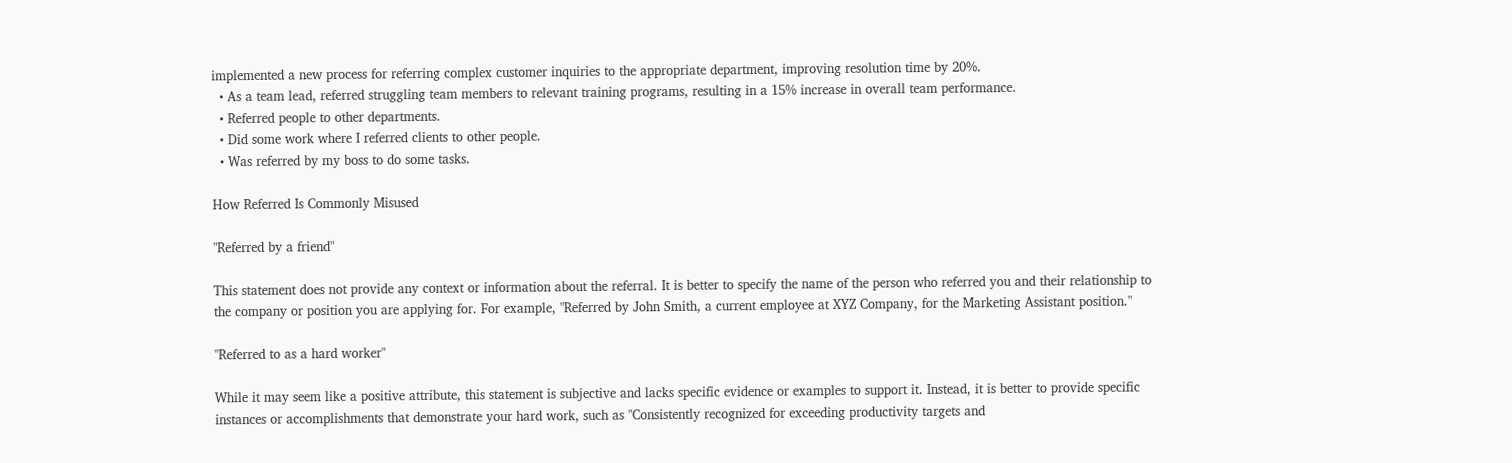implemented a new process for referring complex customer inquiries to the appropriate department, improving resolution time by 20%.
  • As a team lead, referred struggling team members to relevant training programs, resulting in a 15% increase in overall team performance.
  • Referred people to other departments.
  • Did some work where I referred clients to other people.
  • Was referred by my boss to do some tasks.

How Referred Is Commonly Misused

"Referred by a friend"

This statement does not provide any context or information about the referral. It is better to specify the name of the person who referred you and their relationship to the company or position you are applying for. For example, "Referred by John Smith, a current employee at XYZ Company, for the Marketing Assistant position."

"Referred to as a hard worker"

While it may seem like a positive attribute, this statement is subjective and lacks specific evidence or examples to support it. Instead, it is better to provide specific instances or accomplishments that demonstrate your hard work, such as "Consistently recognized for exceeding productivity targets and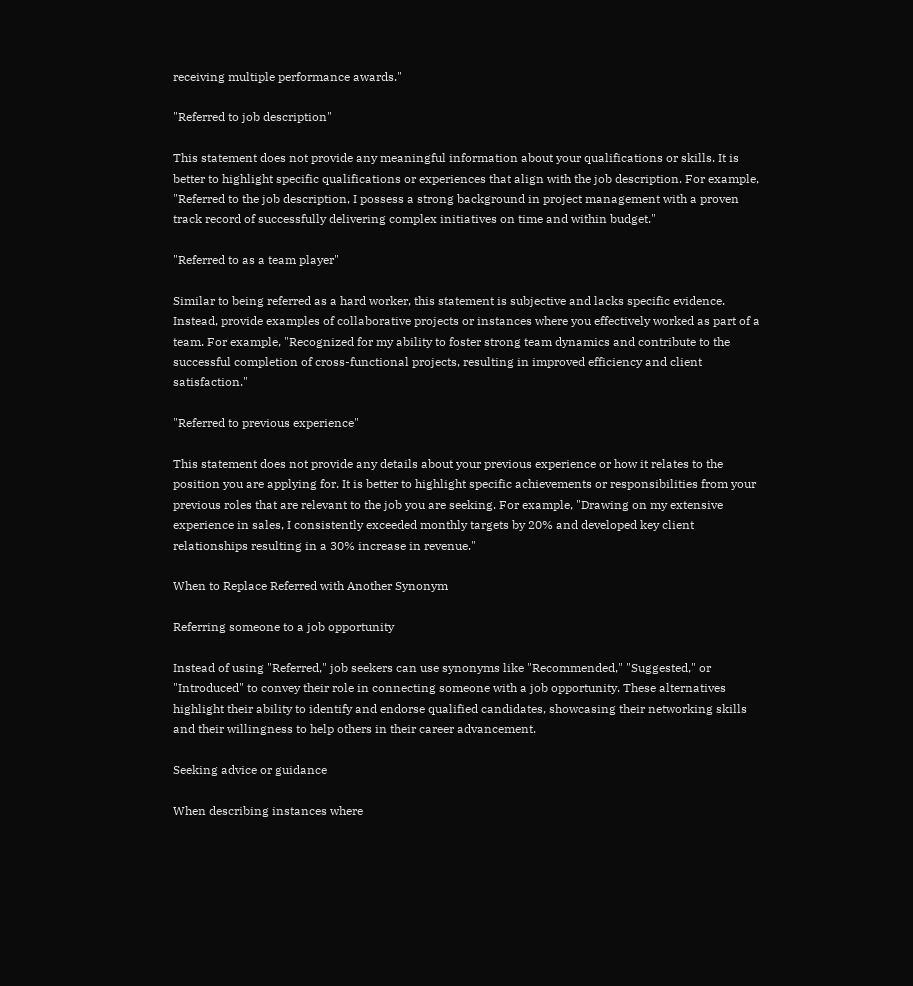receiving multiple performance awards."

"Referred to job description"

This statement does not provide any meaningful information about your qualifications or skills. It is better to highlight specific qualifications or experiences that align with the job description. For example, "Referred to the job description, I possess a strong background in project management with a proven track record of successfully delivering complex initiatives on time and within budget."

"Referred to as a team player"

Similar to being referred as a hard worker, this statement is subjective and lacks specific evidence. Instead, provide examples of collaborative projects or instances where you effectively worked as part of a team. For example, "Recognized for my ability to foster strong team dynamics and contribute to the successful completion of cross-functional projects, resulting in improved efficiency and client satisfaction."

"Referred to previous experience"

This statement does not provide any details about your previous experience or how it relates to the position you are applying for. It is better to highlight specific achievements or responsibilities from your previous roles that are relevant to the job you are seeking. For example, "Drawing on my extensive experience in sales, I consistently exceeded monthly targets by 20% and developed key client relationships resulting in a 30% increase in revenue."

When to Replace Referred with Another Synonym

Referring someone to a job opportunity

Instead of using "Referred," job seekers can use synonyms like "Recommended," "Suggested," or "Introduced" to convey their role in connecting someone with a job opportunity. These alternatives highlight their ability to identify and endorse qualified candidates, showcasing their networking skills and their willingness to help others in their career advancement.

Seeking advice or guidance

When describing instances where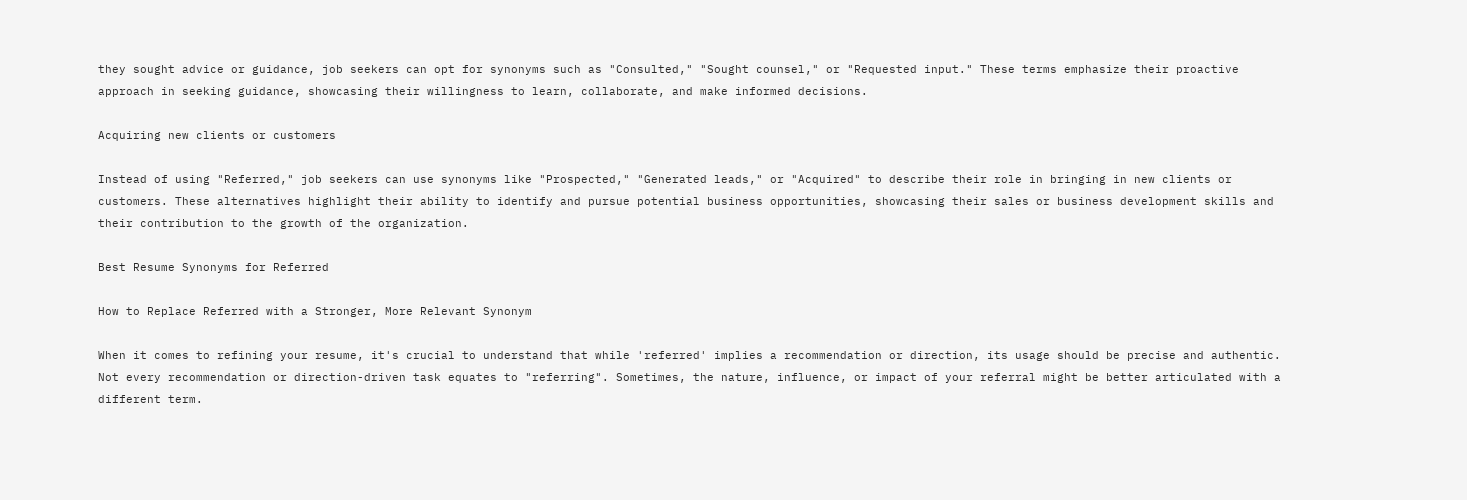they sought advice or guidance, job seekers can opt for synonyms such as "Consulted," "Sought counsel," or "Requested input." These terms emphasize their proactive approach in seeking guidance, showcasing their willingness to learn, collaborate, and make informed decisions.

Acquiring new clients or customers

Instead of using "Referred," job seekers can use synonyms like "Prospected," "Generated leads," or "Acquired" to describe their role in bringing in new clients or customers. These alternatives highlight their ability to identify and pursue potential business opportunities, showcasing their sales or business development skills and their contribution to the growth of the organization.

Best Resume Synonyms for Referred

How to Replace Referred with a Stronger, More Relevant Synonym

When it comes to refining your resume, it's crucial to understand that while 'referred' implies a recommendation or direction, its usage should be precise and authentic. Not every recommendation or direction-driven task equates to "referring". Sometimes, the nature, influence, or impact of your referral might be better articulated with a different term.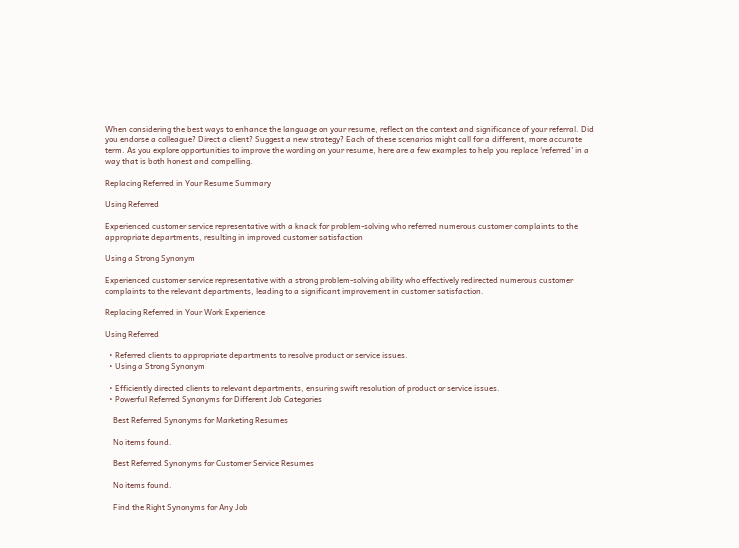When considering the best ways to enhance the language on your resume, reflect on the context and significance of your referral. Did you endorse a colleague? Direct a client? Suggest a new strategy? Each of these scenarios might call for a different, more accurate term. As you explore opportunities to improve the wording on your resume, here are a few examples to help you replace 'referred' in a way that is both honest and compelling.

Replacing Referred in Your Resume Summary

Using Referred

Experienced customer service representative with a knack for problem-solving who referred numerous customer complaints to the appropriate departments, resulting in improved customer satisfaction

Using a Strong Synonym

Experienced customer service representative with a strong problem-solving ability who effectively redirected numerous customer complaints to the relevant departments, leading to a significant improvement in customer satisfaction.

Replacing Referred in Your Work Experience

Using Referred

  • Referred clients to appropriate departments to resolve product or service issues.
  • Using a Strong Synonym

  • Efficiently directed clients to relevant departments, ensuring swift resolution of product or service issues.
  • Powerful Referred Synonyms for Different Job Categories

    Best Referred Synonyms for Marketing Resumes

    No items found.

    Best Referred Synonyms for Customer Service Resumes

    No items found.

    Find the Right Synonyms for Any Job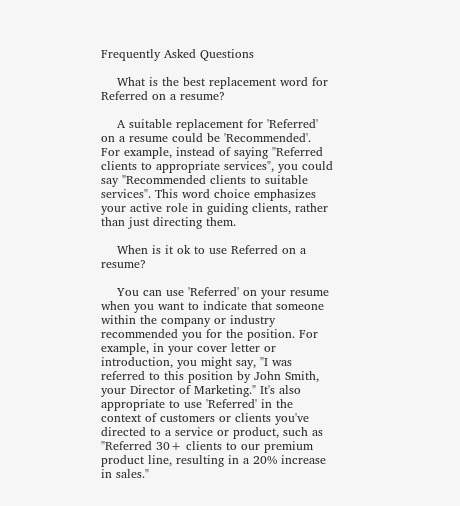Frequently Asked Questions

    What is the best replacement word for Referred on a resume?

    A suitable replacement for 'Referred' on a resume could be 'Recommended'. For example, instead of saying "Referred clients to appropriate services", you could say "Recommended clients to suitable services". This word choice emphasizes your active role in guiding clients, rather than just directing them.

    When is it ok to use Referred on a resume?

    You can use 'Referred' on your resume when you want to indicate that someone within the company or industry recommended you for the position. For example, in your cover letter or introduction, you might say, "I was referred to this position by John Smith, your Director of Marketing." It's also appropriate to use 'Referred' in the context of customers or clients you've directed to a service or product, such as "Referred 30+ clients to our premium product line, resulting in a 20% increase in sales."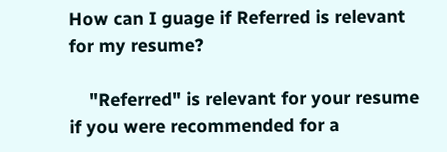How can I guage if Referred is relevant for my resume?

    "Referred" is relevant for your resume if you were recommended for a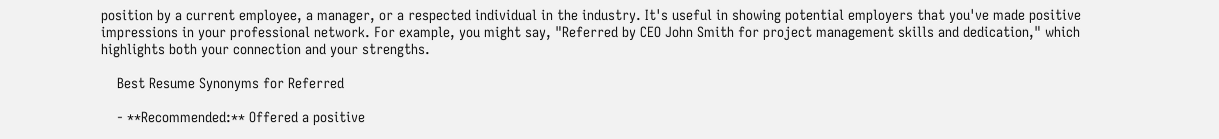position by a current employee, a manager, or a respected individual in the industry. It's useful in showing potential employers that you've made positive impressions in your professional network. For example, you might say, "Referred by CEO John Smith for project management skills and dedication," which highlights both your connection and your strengths.

    Best Resume Synonyms for Referred

    - **Recommended:** Offered a positive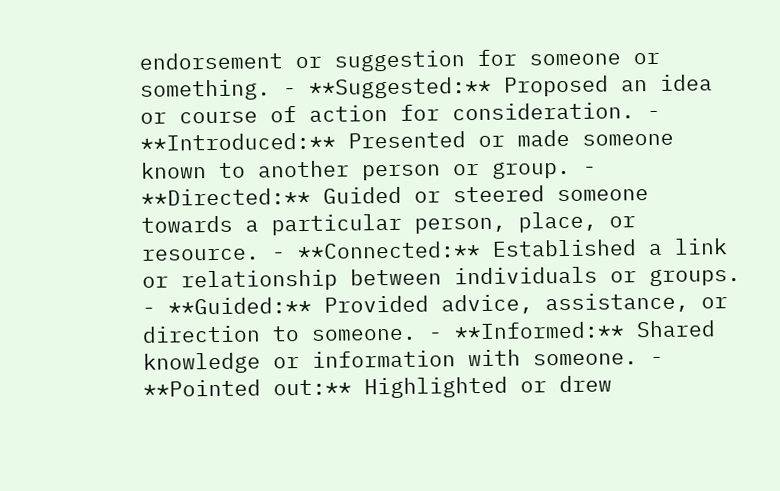endorsement or suggestion for someone or something. - **Suggested:** Proposed an idea or course of action for consideration. - **Introduced:** Presented or made someone known to another person or group. - **Directed:** Guided or steered someone towards a particular person, place, or resource. - **Connected:** Established a link or relationship between individuals or groups. - **Guided:** Provided advice, assistance, or direction to someone. - **Informed:** Shared knowledge or information with someone. - **Pointed out:** Highlighted or drew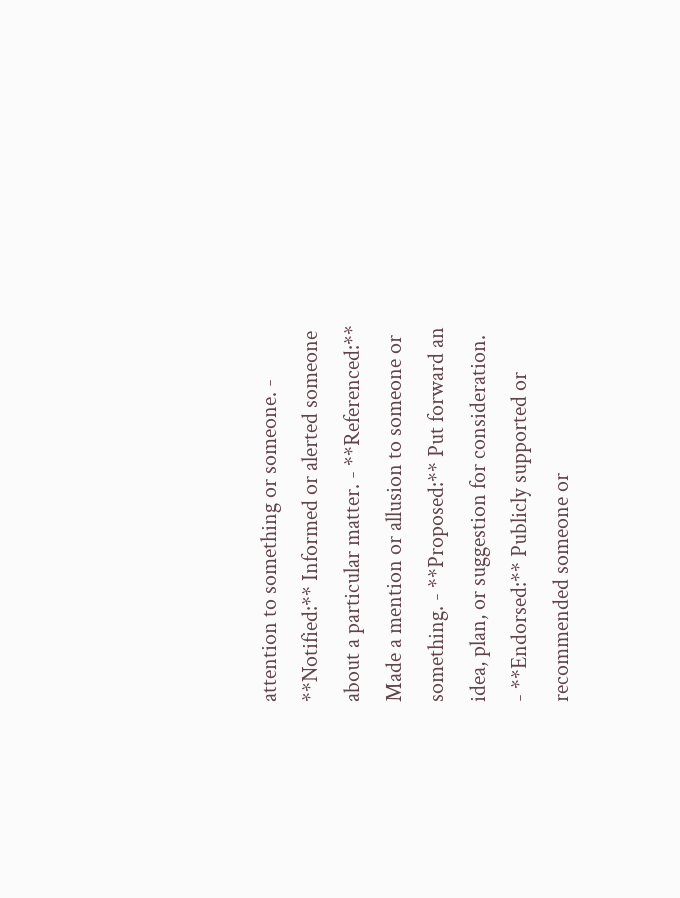attention to something or someone. - **Notified:** Informed or alerted someone about a particular matter. - **Referenced:** Made a mention or allusion to someone or something. - **Proposed:** Put forward an idea, plan, or suggestion for consideration. - **Endorsed:** Publicly supported or recommended someone or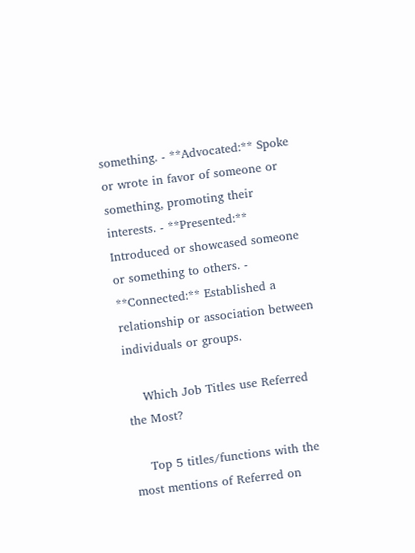something. - **Advocated:** Spoke or wrote in favor of someone or something, promoting their interests. - **Presented:** Introduced or showcased someone or something to others. - **Connected:** Established a relationship or association between individuals or groups.

    Which Job Titles use Referred the Most?

    Top 5 titles/functions with the most mentions of Referred on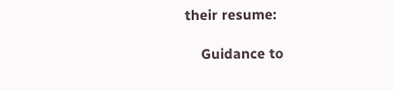their resume:

    Guidance to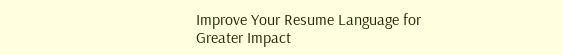Improve Your Resume Language for Greater Impact